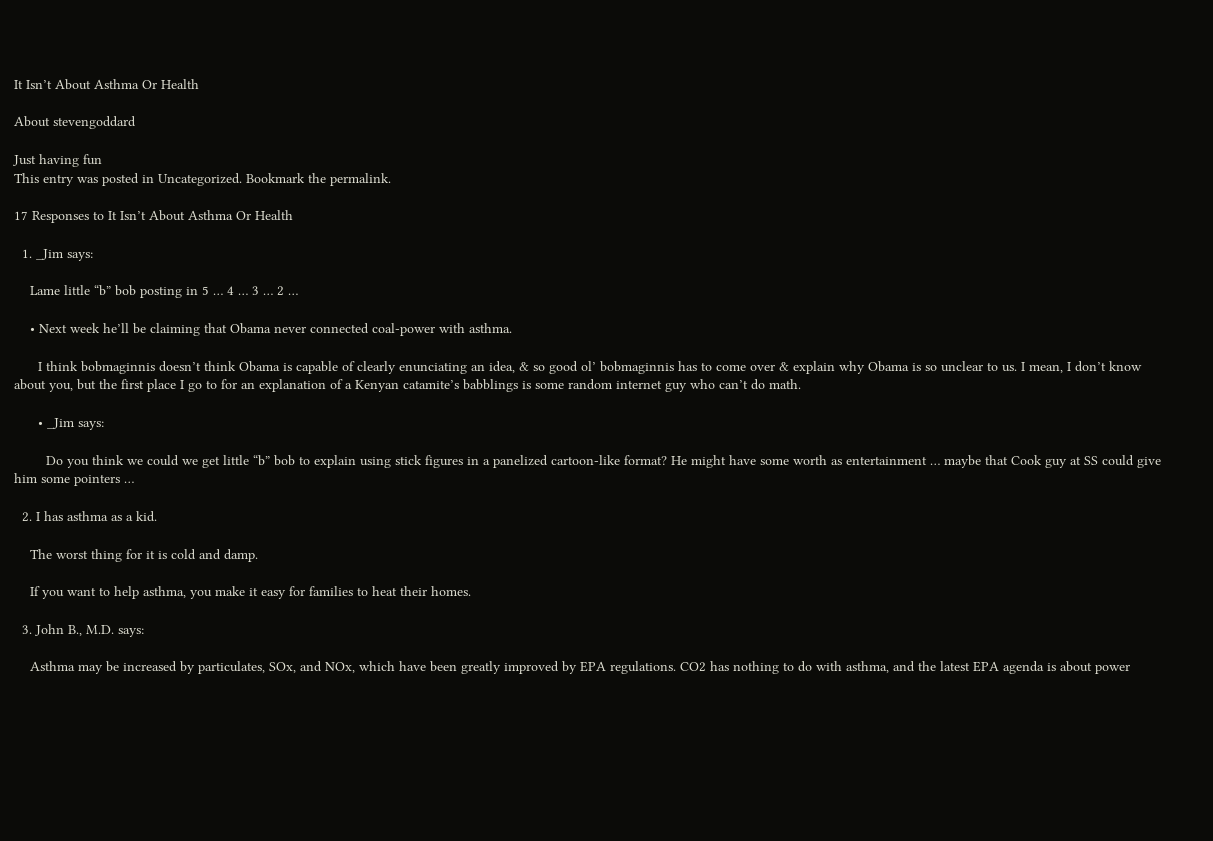It Isn’t About Asthma Or Health

About stevengoddard

Just having fun
This entry was posted in Uncategorized. Bookmark the permalink.

17 Responses to It Isn’t About Asthma Or Health

  1. _Jim says:

    Lame little “b” bob posting in 5 … 4 … 3 … 2 …

    • Next week he’ll be claiming that Obama never connected coal-power with asthma.

      I think bobmaginnis doesn’t think Obama is capable of clearly enunciating an idea, & so good ol’ bobmaginnis has to come over & explain why Obama is so unclear to us. I mean, I don’t know about you, but the first place I go to for an explanation of a Kenyan catamite’s babblings is some random internet guy who can’t do math.

      • _Jim says:

        Do you think we could we get little “b” bob to explain using stick figures in a panelized cartoon-like format? He might have some worth as entertainment … maybe that Cook guy at SS could give him some pointers …

  2. I has asthma as a kid.

    The worst thing for it is cold and damp.

    If you want to help asthma, you make it easy for families to heat their homes.

  3. John B., M.D. says:

    Asthma may be increased by particulates, SOx, and NOx, which have been greatly improved by EPA regulations. CO2 has nothing to do with asthma, and the latest EPA agenda is about power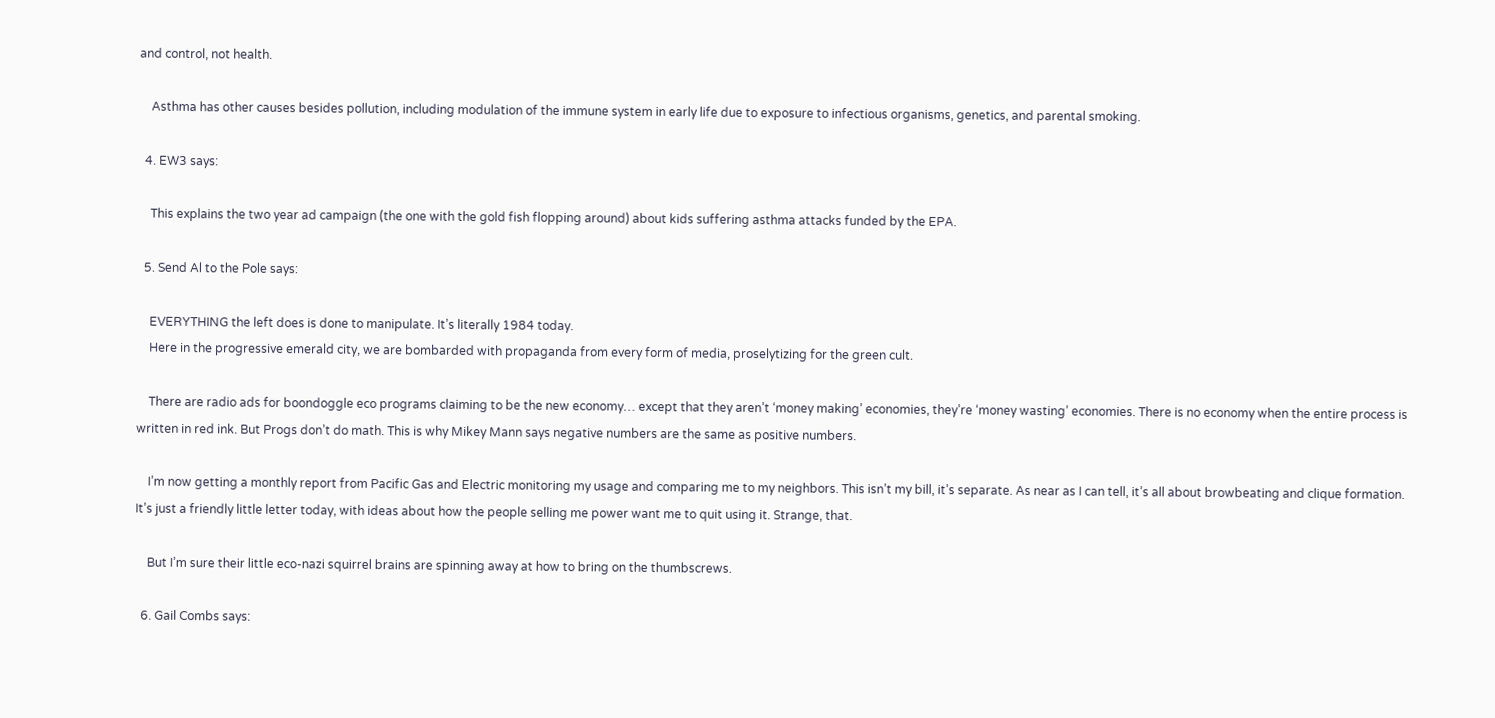and control, not health.

    Asthma has other causes besides pollution, including modulation of the immune system in early life due to exposure to infectious organisms, genetics, and parental smoking.

  4. EW3 says:

    This explains the two year ad campaign (the one with the gold fish flopping around) about kids suffering asthma attacks funded by the EPA.

  5. Send Al to the Pole says:

    EVERYTHING the left does is done to manipulate. It’s literally 1984 today.
    Here in the progressive emerald city, we are bombarded with propaganda from every form of media, proselytizing for the green cult.

    There are radio ads for boondoggle eco programs claiming to be the new economy… except that they aren’t ‘money making’ economies, they’re ‘money wasting’ economies. There is no economy when the entire process is written in red ink. But Progs don’t do math. This is why Mikey Mann says negative numbers are the same as positive numbers.

    I’m now getting a monthly report from Pacific Gas and Electric monitoring my usage and comparing me to my neighbors. This isn’t my bill, it’s separate. As near as I can tell, it’s all about browbeating and clique formation. It’s just a friendly little letter today, with ideas about how the people selling me power want me to quit using it. Strange, that.

    But I’m sure their little eco-nazi squirrel brains are spinning away at how to bring on the thumbscrews.

  6. Gail Combs says: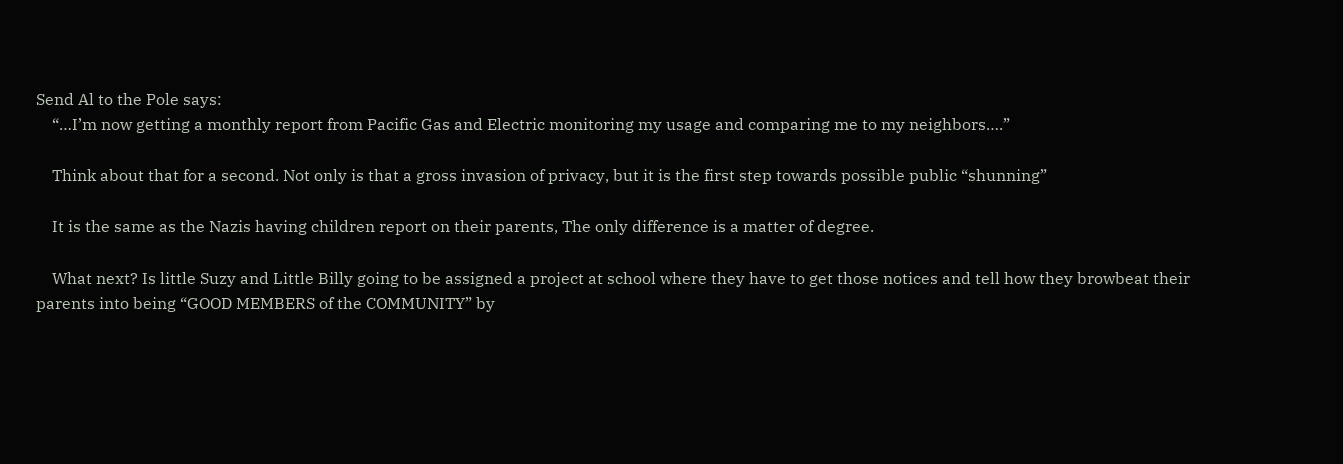Send Al to the Pole says:
    “…I’m now getting a monthly report from Pacific Gas and Electric monitoring my usage and comparing me to my neighbors….”

    Think about that for a second. Not only is that a gross invasion of privacy, but it is the first step towards possible public “shunning”

    It is the same as the Nazis having children report on their parents, The only difference is a matter of degree.

    What next? Is little Suzy and Little Billy going to be assigned a project at school where they have to get those notices and tell how they browbeat their parents into being “GOOD MEMBERS of the COMMUNITY” by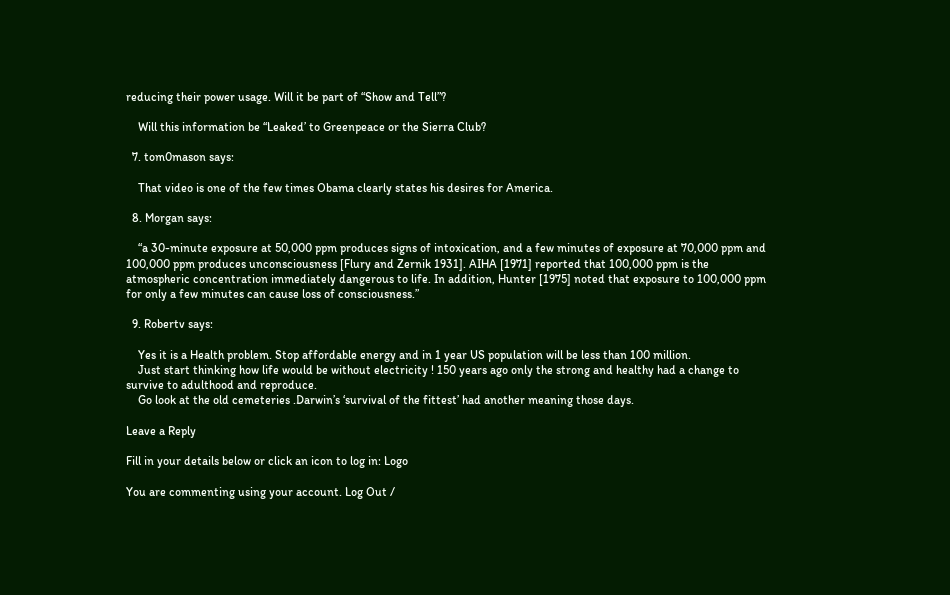reducing their power usage. Will it be part of “Show and Tell”?

    Will this information be “Leaked’ to Greenpeace or the Sierra Club?

  7. tom0mason says:

    That video is one of the few times Obama clearly states his desires for America.

  8. Morgan says:

    “a 30-minute exposure at 50,000 ppm produces signs of intoxication, and a few minutes of exposure at 70,000 ppm and 100,000 ppm produces unconsciousness [Flury and Zernik 1931]. AIHA [1971] reported that 100,000 ppm is the atmospheric concentration immediately dangerous to life. In addition, Hunter [1975] noted that exposure to 100,000 ppm for only a few minutes can cause loss of consciousness.”

  9. Robertv says:

    Yes it is a Health problem. Stop affordable energy and in 1 year US population will be less than 100 million.
    Just start thinking how life would be without electricity ! 150 years ago only the strong and healthy had a change to survive to adulthood and reproduce.
    Go look at the old cemeteries .Darwin’s ‘survival of the fittest’ had another meaning those days.

Leave a Reply

Fill in your details below or click an icon to log in: Logo

You are commenting using your account. Log Out /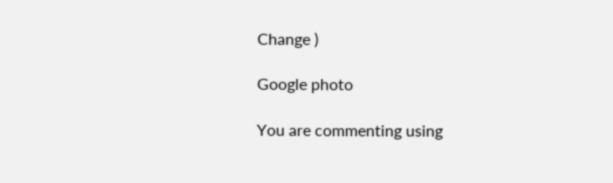Change )

Google photo

You are commenting using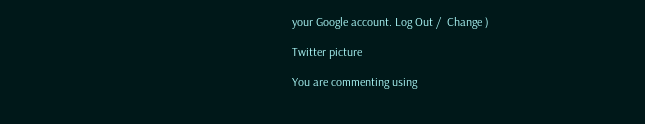your Google account. Log Out /  Change )

Twitter picture

You are commenting using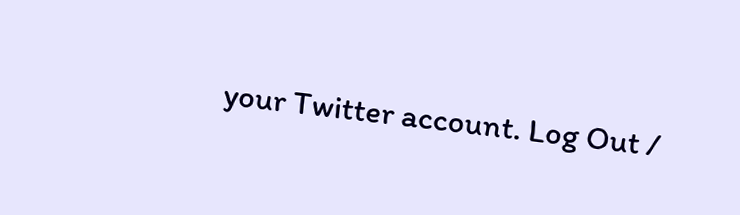your Twitter account. Log Out /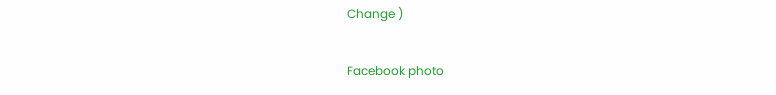Change )

Facebook photo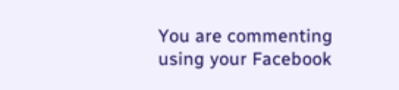You are commenting using your Facebook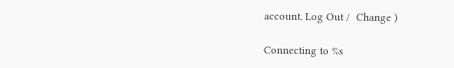account. Log Out /  Change )

Connecting to %s